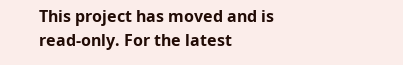This project has moved and is read-only. For the latest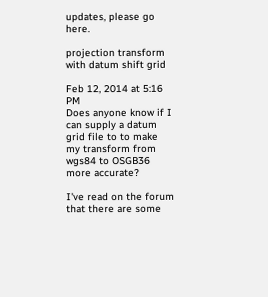updates, please go here.

projection transform with datum shift grid

Feb 12, 2014 at 5:16 PM
Does anyone know if I can supply a datum grid file to to make my transform from wgs84 to OSGB36 more accurate?

I've read on the forum that there are some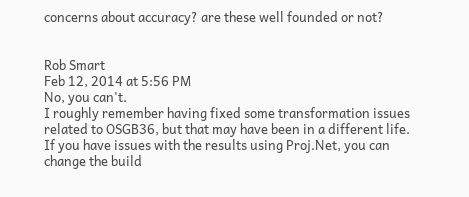concerns about accuracy? are these well founded or not?


Rob Smart
Feb 12, 2014 at 5:56 PM
No, you can't.
I roughly remember having fixed some transformation issues related to OSGB36, but that may have been in a different life.
If you have issues with the results using Proj.Net, you can change the build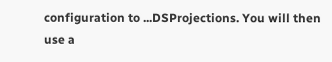configuration to ...DSProjections. You will then use a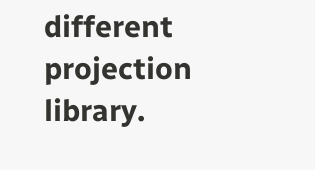different projection library.